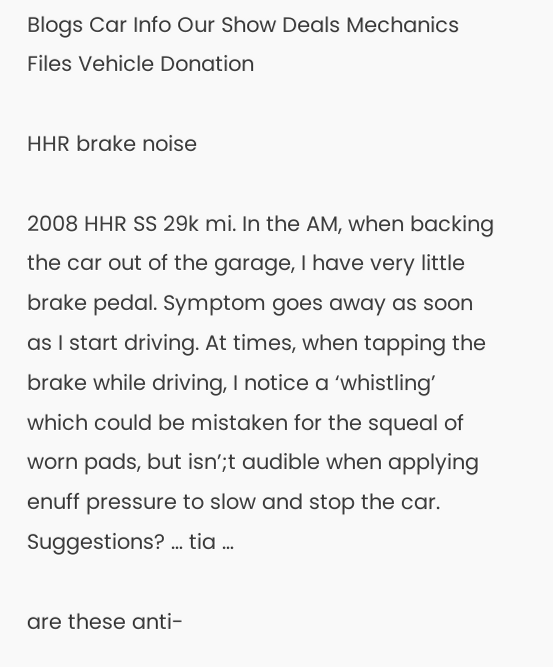Blogs Car Info Our Show Deals Mechanics Files Vehicle Donation

HHR brake noise

2008 HHR SS 29k mi. In the AM, when backing the car out of the garage, I have very little brake pedal. Symptom goes away as soon as I start driving. At times, when tapping the brake while driving, I notice a ‘whistling’ which could be mistaken for the squeal of worn pads, but isn’;t audible when applying enuff pressure to slow and stop the car. Suggestions? … tia …

are these anti-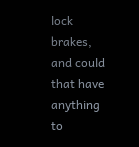lock brakes, and could that have anything to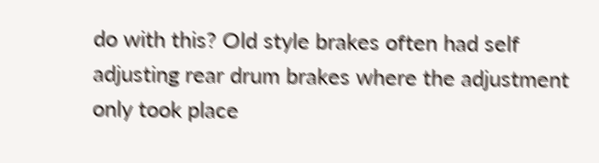do with this? Old style brakes often had self adjusting rear drum brakes where the adjustment only took place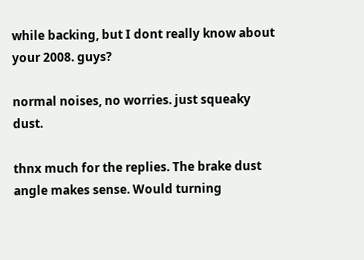while backing, but I dont really know about your 2008. guys?

normal noises, no worries. just squeaky dust.

thnx much for the replies. The brake dust angle makes sense. Would turning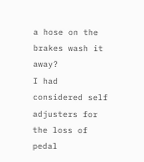a hose on the brakes wash it away?
I had considered self adjusters for the loss of pedal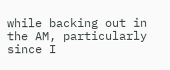while backing out in the AM, particularly since I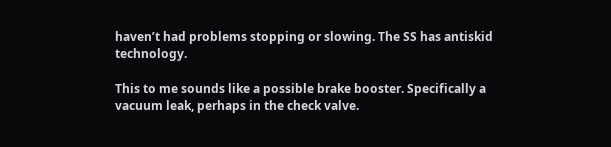haven’t had problems stopping or slowing. The SS has antiskid technology.

This to me sounds like a possible brake booster. Specifically a vacuum leak, perhaps in the check valve.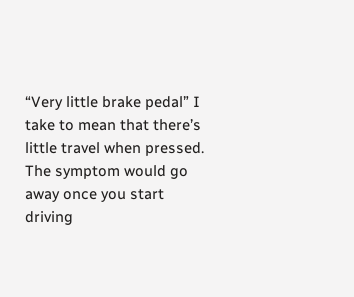“Very little brake pedal” I take to mean that there’s little travel when pressed. The symptom would go away once you start driving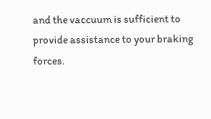and the vaccuum is sufficient to provide assistance to your braking forces.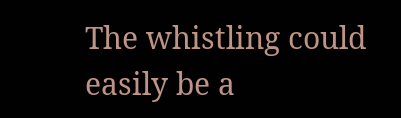The whistling could easily be a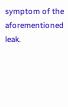symptom of the aforementioned leak.